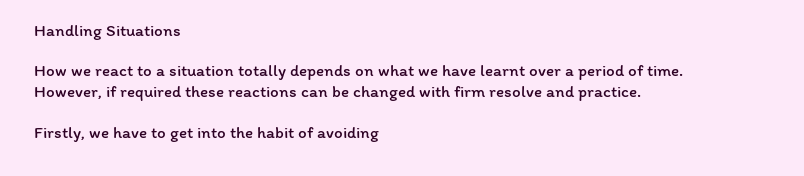Handling Situations

How we react to a situation totally depends on what we have learnt over a period of time. However, if required these reactions can be changed with firm resolve and practice.

Firstly, we have to get into the habit of avoiding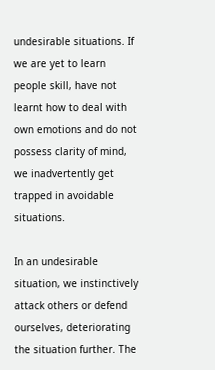undesirable situations. If we are yet to learn people skill, have not learnt how to deal with own emotions and do not possess clarity of mind, we inadvertently get trapped in avoidable situations.

In an undesirable situation, we instinctively attack others or defend ourselves, deteriorating the situation further. The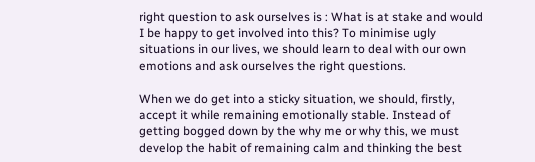right question to ask ourselves is : What is at stake and would I be happy to get involved into this? To minimise ugly situations in our lives, we should learn to deal with our own emotions and ask ourselves the right questions.

When we do get into a sticky situation, we should, firstly, accept it while remaining emotionally stable. Instead of getting bogged down by the why me or why this, we must develop the habit of remaining calm and thinking the best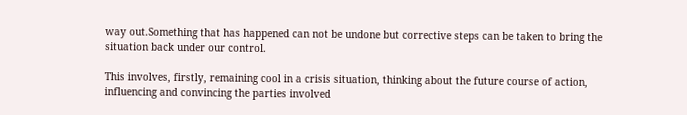way out.Something that has happened can not be undone but corrective steps can be taken to bring the situation back under our control.

This involves, firstly, remaining cool in a crisis situation, thinking about the future course of action, influencing and convincing the parties involved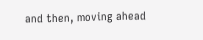and then, moving ahead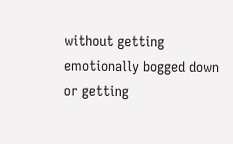without getting emotionally bogged down or getting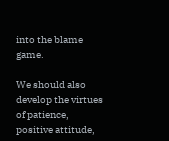into the blame game.

We should also develop the virtues of patience, positive attitude,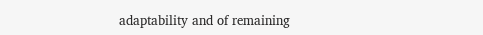adaptability and of remaining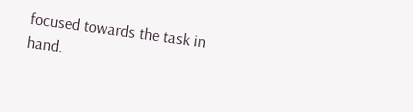focused towards the task in hand.